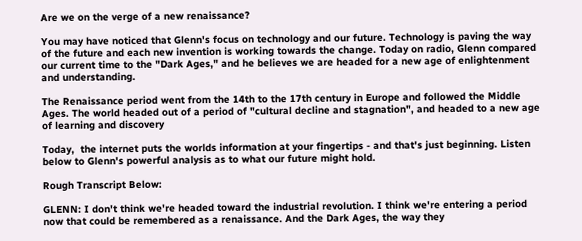Are we on the verge of a new renaissance?

You may have noticed that Glenn's focus on technology and our future. Technology is paving the way of the future and each new invention is working towards the change. Today on radio, Glenn compared our current time to the "Dark Ages," and he believes we are headed for a new age of enlightenment and understanding.

The Renaissance period went from the 14th to the 17th century in Europe and followed the Middle Ages. The world headed out of a period of "cultural decline and stagnation", and headed to a new age of learning and discovery

Today,  the internet puts the worlds information at your fingertips - and that's just beginning. Listen below to Glenn's powerful analysis as to what our future might hold.

Rough Transcript Below:

GLENN: I don't think we're headed toward the industrial revolution. I think we're entering a period now that could be remembered as a renaissance. And the Dark Ages, the way they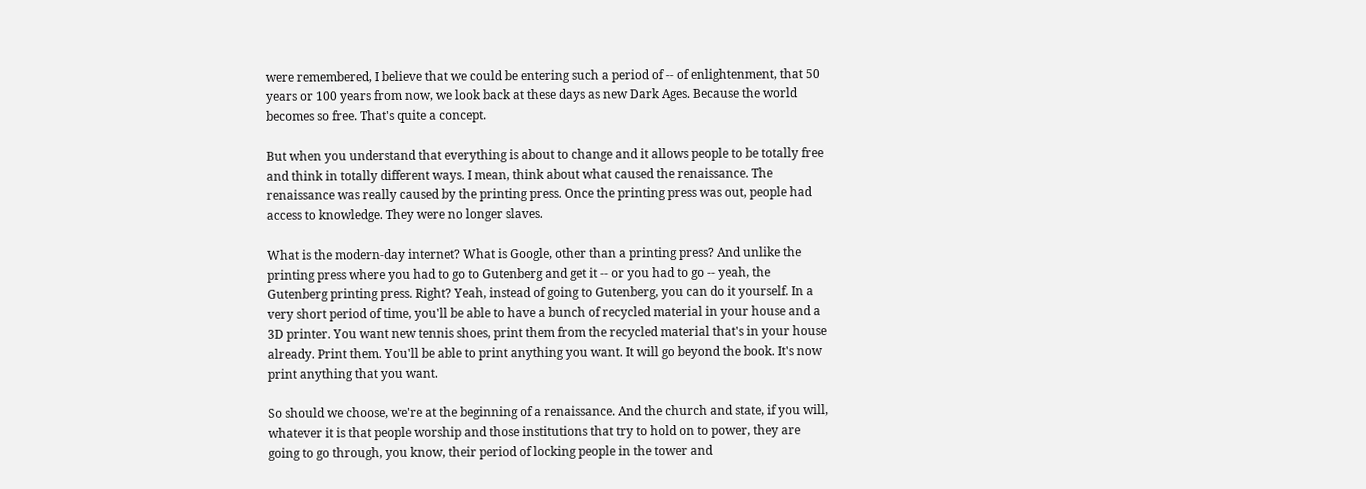were remembered, I believe that we could be entering such a period of -- of enlightenment, that 50 years or 100 years from now, we look back at these days as new Dark Ages. Because the world becomes so free. That's quite a concept.

But when you understand that everything is about to change and it allows people to be totally free and think in totally different ways. I mean, think about what caused the renaissance. The renaissance was really caused by the printing press. Once the printing press was out, people had access to knowledge. They were no longer slaves.

What is the modern-day internet? What is Google, other than a printing press? And unlike the printing press where you had to go to Gutenberg and get it -- or you had to go -- yeah, the Gutenberg printing press. Right? Yeah, instead of going to Gutenberg, you can do it yourself. In a very short period of time, you'll be able to have a bunch of recycled material in your house and a 3D printer. You want new tennis shoes, print them from the recycled material that's in your house already. Print them. You'll be able to print anything you want. It will go beyond the book. It's now print anything that you want.

So should we choose, we're at the beginning of a renaissance. And the church and state, if you will, whatever it is that people worship and those institutions that try to hold on to power, they are going to go through, you know, their period of locking people in the tower and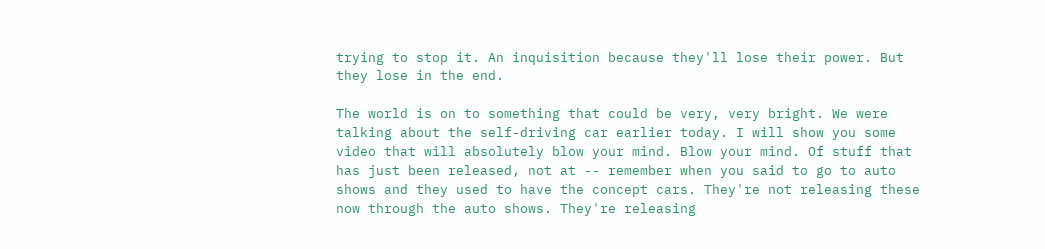trying to stop it. An inquisition because they'll lose their power. But they lose in the end.

The world is on to something that could be very, very bright. We were talking about the self-driving car earlier today. I will show you some video that will absolutely blow your mind. Blow your mind. Of stuff that has just been released, not at -- remember when you said to go to auto shows and they used to have the concept cars. They're not releasing these now through the auto shows. They're releasing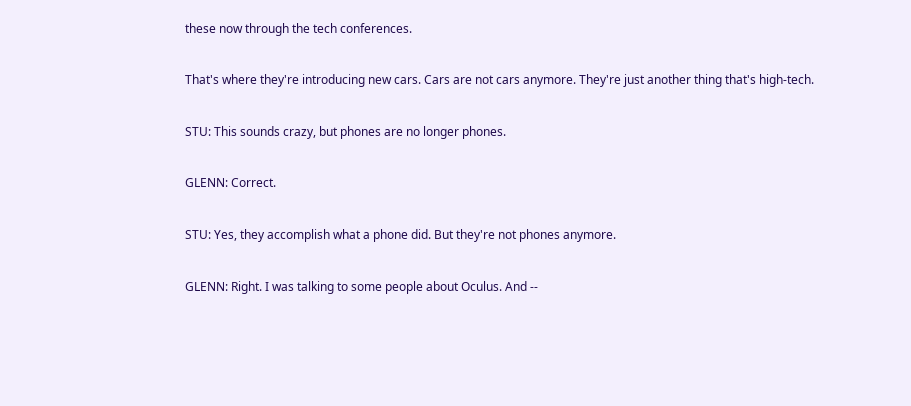these now through the tech conferences.

That's where they're introducing new cars. Cars are not cars anymore. They're just another thing that's high-tech.

STU: This sounds crazy, but phones are no longer phones.

GLENN: Correct.

STU: Yes, they accomplish what a phone did. But they're not phones anymore.

GLENN: Right. I was talking to some people about Oculus. And --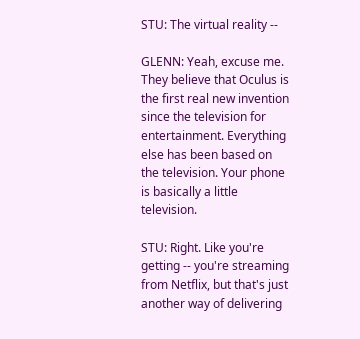STU: The virtual reality --

GLENN: Yeah, excuse me. They believe that Oculus is the first real new invention since the television for entertainment. Everything else has been based on the television. Your phone is basically a little television.

STU: Right. Like you're getting -- you're streaming from Netflix, but that's just another way of delivering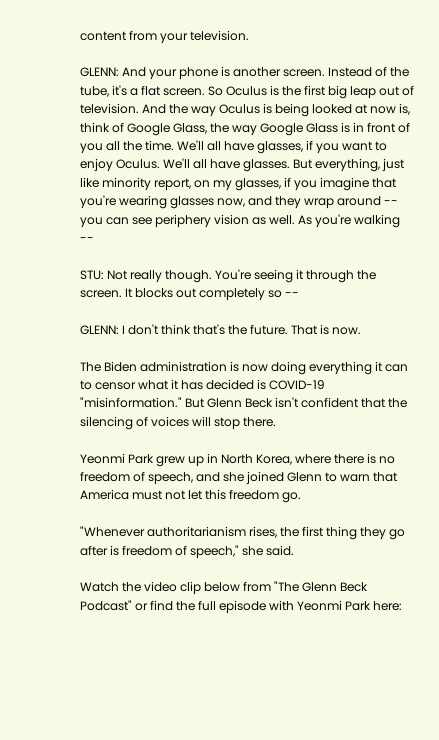content from your television.

GLENN: And your phone is another screen. Instead of the tube, it's a flat screen. So Oculus is the first big leap out of television. And the way Oculus is being looked at now is, think of Google Glass, the way Google Glass is in front of you all the time. We'll all have glasses, if you want to enjoy Oculus. We'll all have glasses. But everything, just like minority report, on my glasses, if you imagine that you're wearing glasses now, and they wrap around -- you can see periphery vision as well. As you're walking --

STU: Not really though. You're seeing it through the screen. It blocks out completely so --

GLENN: I don't think that's the future. That is now.

The Biden administration is now doing everything it can to censor what it has decided is COVID-19 "misinformation." But Glenn Beck isn't confident that the silencing of voices will stop there.

Yeonmi Park grew up in North Korea, where there is no freedom of speech, and she joined Glenn to warn that America must not let this freedom go.

"Whenever authoritarianism rises, the first thing they go after is freedom of speech," she said.

Watch the video clip below from "The Glenn Beck Podcast" or find the full episode with Yeonmi Park here: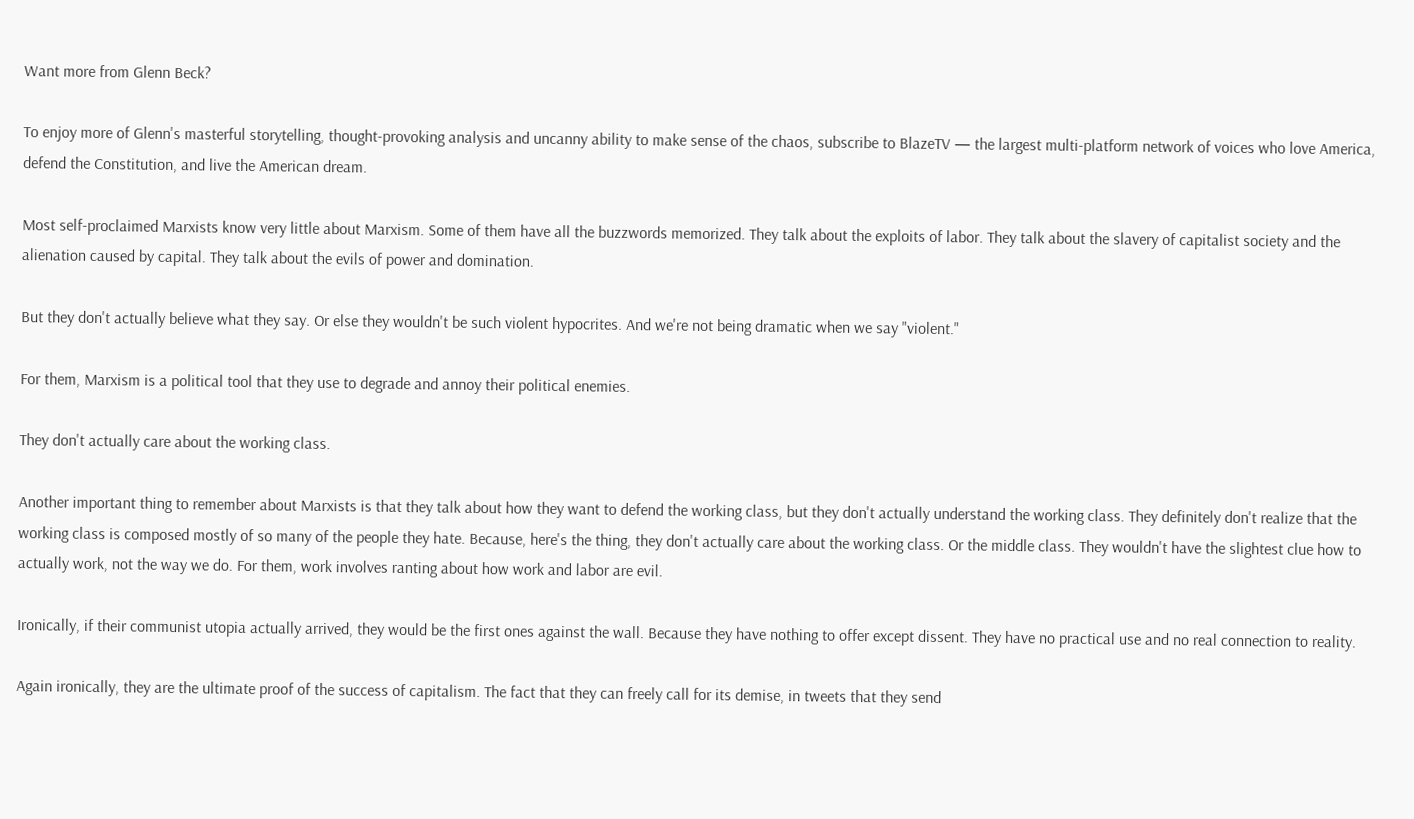Want more from Glenn Beck?

To enjoy more of Glenn's masterful storytelling, thought-provoking analysis and uncanny ability to make sense of the chaos, subscribe to BlazeTV — the largest multi-platform network of voices who love America, defend the Constitution, and live the American dream.

Most self-proclaimed Marxists know very little about Marxism. Some of them have all the buzzwords memorized. They talk about the exploits of labor. They talk about the slavery of capitalist society and the alienation caused by capital. They talk about the evils of power and domination.

But they don't actually believe what they say. Or else they wouldn't be such violent hypocrites. And we're not being dramatic when we say "violent."

For them, Marxism is a political tool that they use to degrade and annoy their political enemies.

They don't actually care about the working class.

Another important thing to remember about Marxists is that they talk about how they want to defend the working class, but they don't actually understand the working class. They definitely don't realize that the working class is composed mostly of so many of the people they hate. Because, here's the thing, they don't actually care about the working class. Or the middle class. They wouldn't have the slightest clue how to actually work, not the way we do. For them, work involves ranting about how work and labor are evil.

Ironically, if their communist utopia actually arrived, they would be the first ones against the wall. Because they have nothing to offer except dissent. They have no practical use and no real connection to reality.

Again ironically, they are the ultimate proof of the success of capitalism. The fact that they can freely call for its demise, in tweets that they send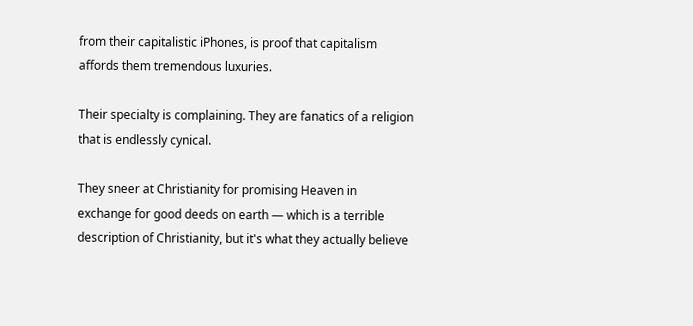from their capitalistic iPhones, is proof that capitalism affords them tremendous luxuries.

Their specialty is complaining. They are fanatics of a religion that is endlessly cynical.

They sneer at Christianity for promising Heaven in exchange for good deeds on earth — which is a terrible description of Christianity, but it's what they actually believe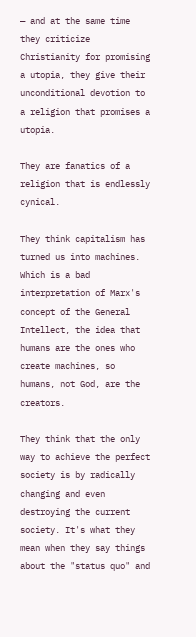— and at the same time they criticize Christianity for promising a utopia, they give their unconditional devotion to a religion that promises a utopia.

They are fanatics of a religion that is endlessly cynical.

They think capitalism has turned us into machines. Which is a bad interpretation of Marx's concept of the General Intellect, the idea that humans are the ones who create machines, so humans, not God, are the creators.

They think that the only way to achieve the perfect society is by radically changing and even destroying the current society. It's what they mean when they say things about the "status quo" and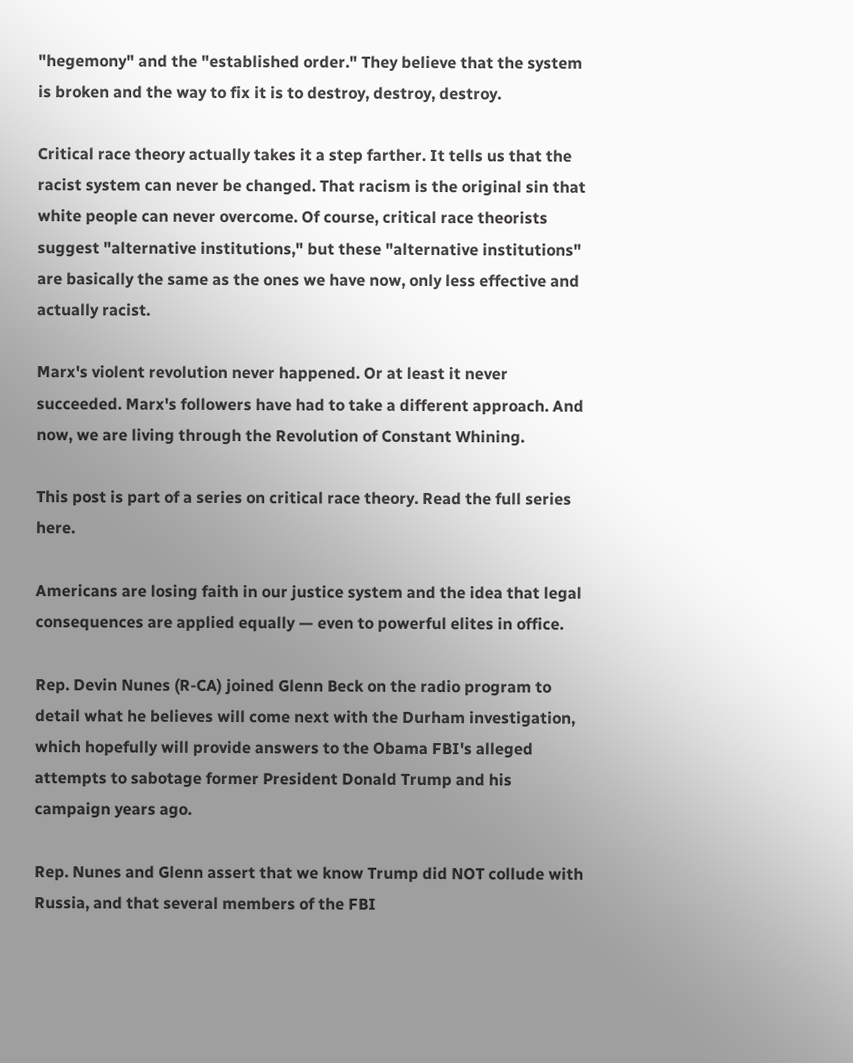"hegemony" and the "established order." They believe that the system is broken and the way to fix it is to destroy, destroy, destroy.

Critical race theory actually takes it a step farther. It tells us that the racist system can never be changed. That racism is the original sin that white people can never overcome. Of course, critical race theorists suggest "alternative institutions," but these "alternative institutions" are basically the same as the ones we have now, only less effective and actually racist.

Marx's violent revolution never happened. Or at least it never succeeded. Marx's followers have had to take a different approach. And now, we are living through the Revolution of Constant Whining.

This post is part of a series on critical race theory. Read the full series here.

Americans are losing faith in our justice system and the idea that legal consequences are applied equally — even to powerful elites in office.

Rep. Devin Nunes (R-CA) joined Glenn Beck on the radio program to detail what he believes will come next with the Durham investigation, which hopefully will provide answers to the Obama FBI's alleged attempts to sabotage former President Donald Trump and his campaign years ago.

Rep. Nunes and Glenn assert that we know Trump did NOT collude with Russia, and that several members of the FBI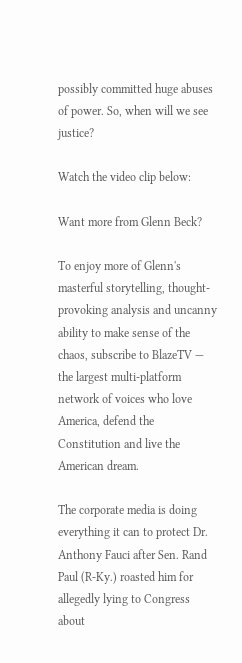possibly committed huge abuses of power. So, when will we see justice?

Watch the video clip below:

Want more from Glenn Beck?

To enjoy more of Glenn's masterful storytelling, thought-provoking analysis and uncanny ability to make sense of the chaos, subscribe to BlazeTV — the largest multi-platform network of voices who love America, defend the Constitution and live the American dream.

The corporate media is doing everything it can to protect Dr. Anthony Fauci after Sen. Rand Paul (R-Ky.) roasted him for allegedly lying to Congress about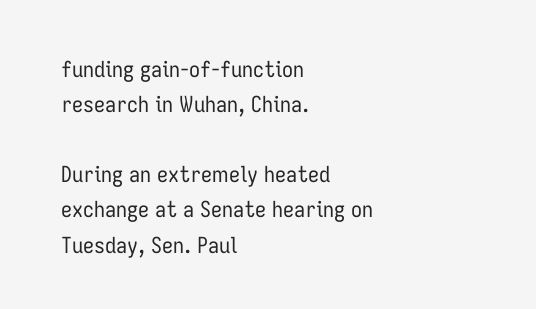funding gain-of-function research in Wuhan, China.

During an extremely heated exchange at a Senate hearing on Tuesday, Sen. Paul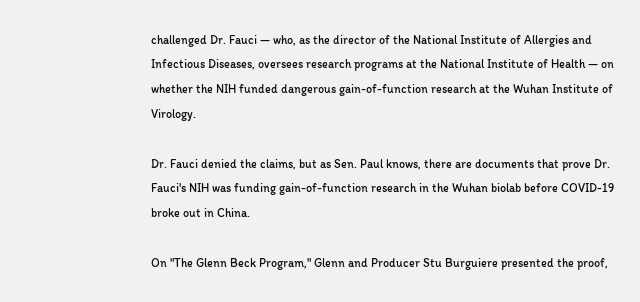challenged Dr. Fauci — who, as the director of the National Institute of Allergies and Infectious Diseases, oversees research programs at the National Institute of Health — on whether the NIH funded dangerous gain-of-function research at the Wuhan Institute of Virology.

Dr. Fauci denied the claims, but as Sen. Paul knows, there are documents that prove Dr. Fauci's NIH was funding gain-of-function research in the Wuhan biolab before COVID-19 broke out in China.

On "The Glenn Beck Program," Glenn and Producer Stu Burguiere presented the proof,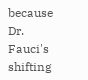because Dr. Fauci's shifting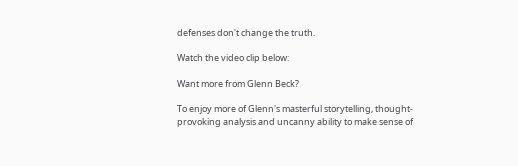defenses don't change the truth.

Watch the video clip below:

Want more from Glenn Beck?

To enjoy more of Glenn's masterful storytelling, thought-provoking analysis and uncanny ability to make sense of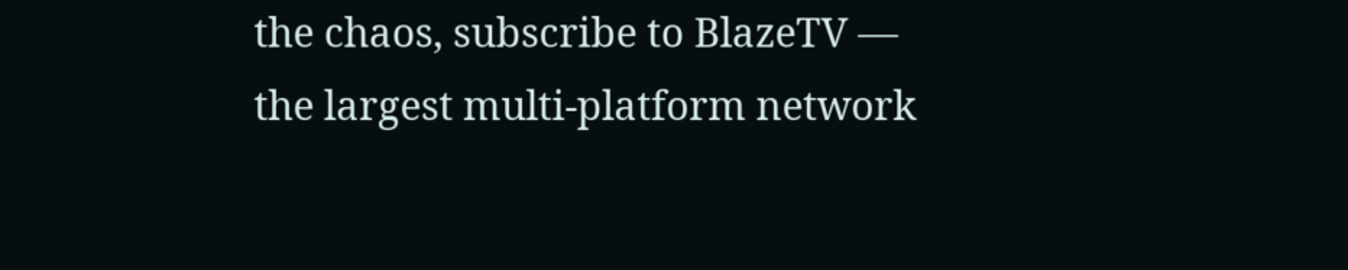the chaos, subscribe to BlazeTV — the largest multi-platform network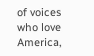of voices who love America,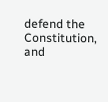defend the Constitution, and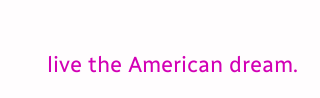live the American dream.